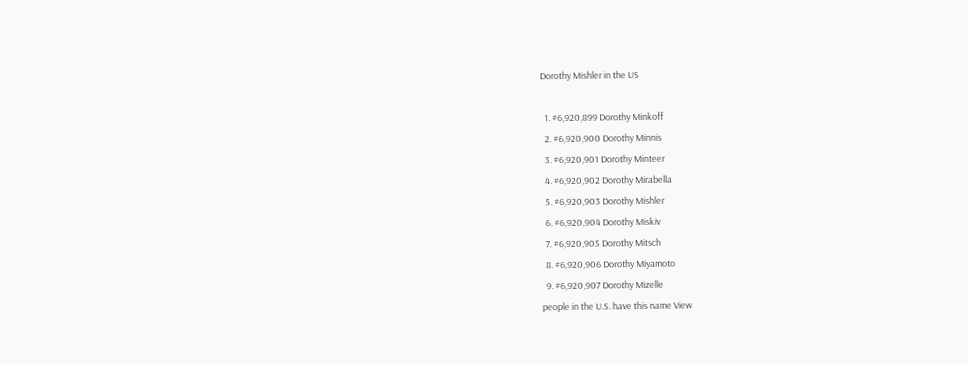Dorothy Mishler in the US

  1. #6,920,899 Dorothy Minkoff
  2. #6,920,900 Dorothy Minnis
  3. #6,920,901 Dorothy Minteer
  4. #6,920,902 Dorothy Mirabella
  5. #6,920,903 Dorothy Mishler
  6. #6,920,904 Dorothy Miskiv
  7. #6,920,905 Dorothy Mitsch
  8. #6,920,906 Dorothy Miyamoto
  9. #6,920,907 Dorothy Mizelle
people in the U.S. have this name View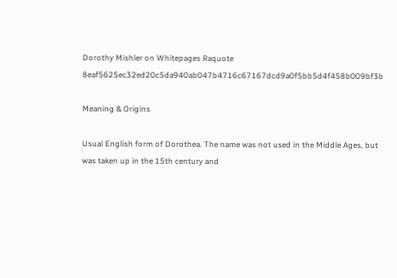Dorothy Mishler on Whitepages Raquote 8eaf5625ec32ed20c5da940ab047b4716c67167dcd9a0f5bb5d4f458b009bf3b

Meaning & Origins

Usual English form of Dorothea. The name was not used in the Middle Ages, but was taken up in the 15th century and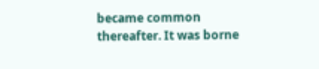became common thereafter. It was borne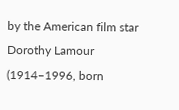by the American film star Dorothy Lamour (1914–1996, born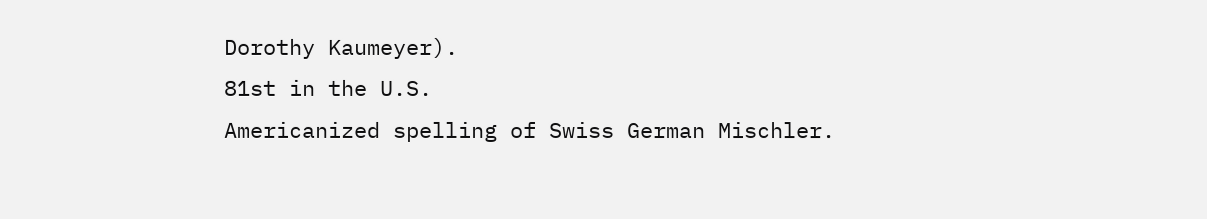Dorothy Kaumeyer).
81st in the U.S.
Americanized spelling of Swiss German Mischler.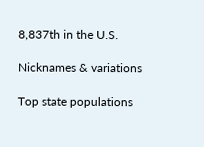8,837th in the U.S.

Nicknames & variations

Top state populations